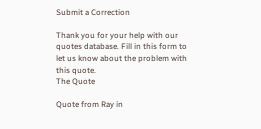Submit a Correction

Thank you for your help with our quotes database. Fill in this form to let us know about the problem with this quote.
The Quote

Quote from Ray in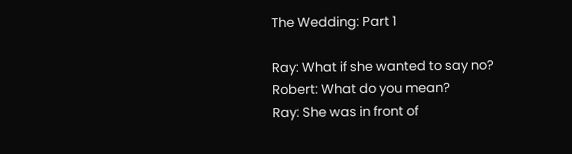The Wedding: Part 1

Ray: What if she wanted to say no?
Robert: What do you mean?
Ray: She was in front of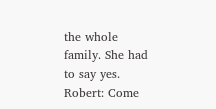the whole family. She had to say yes.
Robert: Come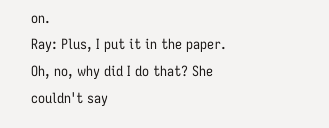on.
Ray: Plus, I put it in the paper. Oh, no, why did I do that? She couldn't say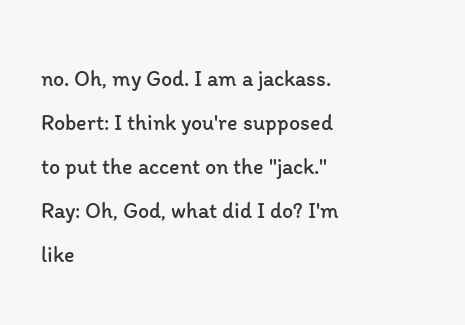no. Oh, my God. I am a jackass.
Robert: I think you're supposed to put the accent on the "jack."
Ray: Oh, God, what did I do? I'm like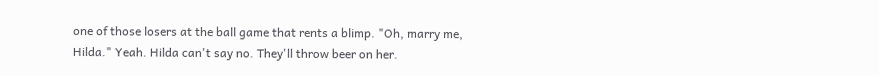one of those losers at the ball game that rents a blimp. "Oh, marry me, Hilda." Yeah. Hilda can't say no. They'll throw beer on her.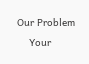Our Problem
    Your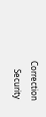Correction
    Security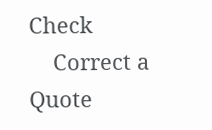Check
    Correct a Quote